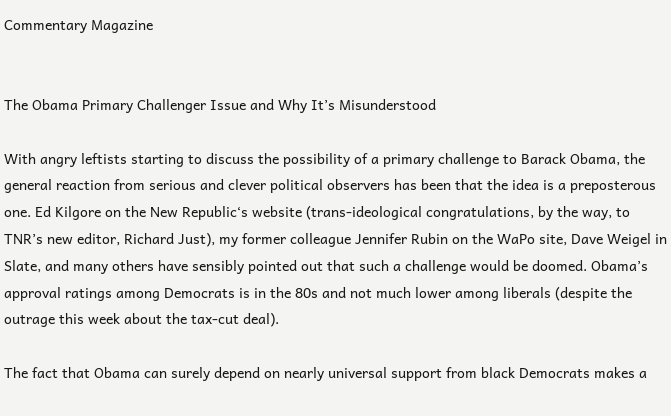Commentary Magazine


The Obama Primary Challenger Issue and Why It’s Misunderstood

With angry leftists starting to discuss the possibility of a primary challenge to Barack Obama, the general reaction from serious and clever political observers has been that the idea is a preposterous one. Ed Kilgore on the New Republic‘s website (trans-ideological congratulations, by the way, to TNR’s new editor, Richard Just), my former colleague Jennifer Rubin on the WaPo site, Dave Weigel in Slate, and many others have sensibly pointed out that such a challenge would be doomed. Obama’s approval ratings among Democrats is in the 80s and not much lower among liberals (despite the outrage this week about the tax-cut deal).

The fact that Obama can surely depend on nearly universal support from black Democrats makes a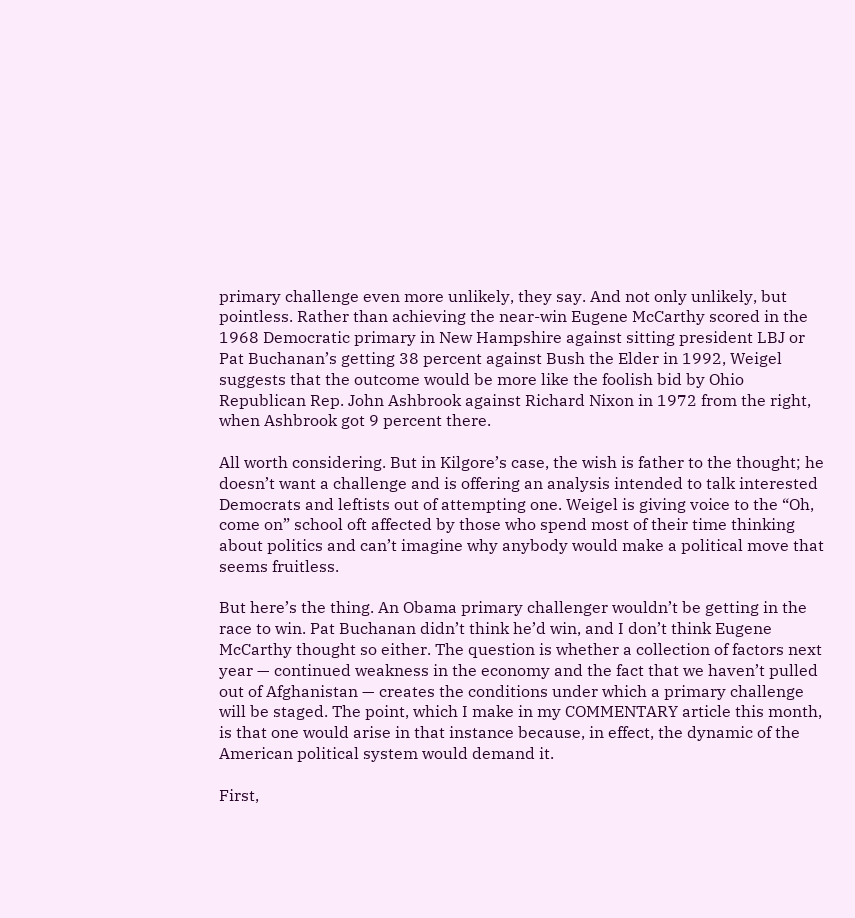primary challenge even more unlikely, they say. And not only unlikely, but pointless. Rather than achieving the near-win Eugene McCarthy scored in the 1968 Democratic primary in New Hampshire against sitting president LBJ or Pat Buchanan’s getting 38 percent against Bush the Elder in 1992, Weigel suggests that the outcome would be more like the foolish bid by Ohio Republican Rep. John Ashbrook against Richard Nixon in 1972 from the right, when Ashbrook got 9 percent there.

All worth considering. But in Kilgore’s case, the wish is father to the thought; he doesn’t want a challenge and is offering an analysis intended to talk interested Democrats and leftists out of attempting one. Weigel is giving voice to the “Oh, come on” school oft affected by those who spend most of their time thinking about politics and can’t imagine why anybody would make a political move that seems fruitless.

But here’s the thing. An Obama primary challenger wouldn’t be getting in the race to win. Pat Buchanan didn’t think he’d win, and I don’t think Eugene McCarthy thought so either. The question is whether a collection of factors next year — continued weakness in the economy and the fact that we haven’t pulled out of Afghanistan — creates the conditions under which a primary challenge will be staged. The point, which I make in my COMMENTARY article this month, is that one would arise in that instance because, in effect, the dynamic of the American political system would demand it.

First,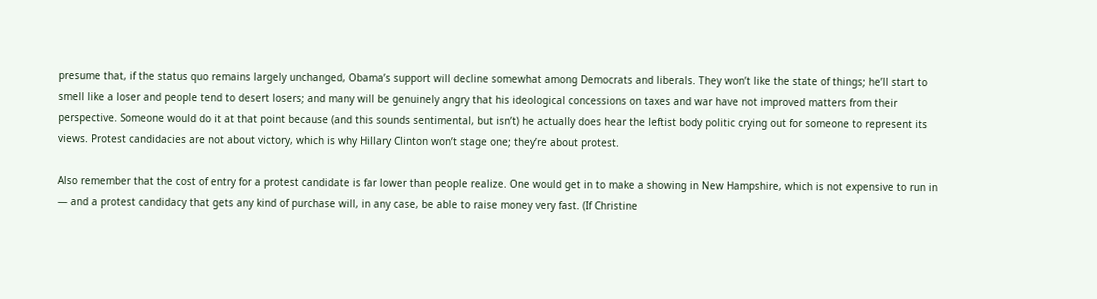presume that, if the status quo remains largely unchanged, Obama’s support will decline somewhat among Democrats and liberals. They won’t like the state of things; he’ll start to smell like a loser and people tend to desert losers; and many will be genuinely angry that his ideological concessions on taxes and war have not improved matters from their perspective. Someone would do it at that point because (and this sounds sentimental, but isn’t) he actually does hear the leftist body politic crying out for someone to represent its views. Protest candidacies are not about victory, which is why Hillary Clinton won’t stage one; they’re about protest.

Also remember that the cost of entry for a protest candidate is far lower than people realize. One would get in to make a showing in New Hampshire, which is not expensive to run in — and a protest candidacy that gets any kind of purchase will, in any case, be able to raise money very fast. (If Christine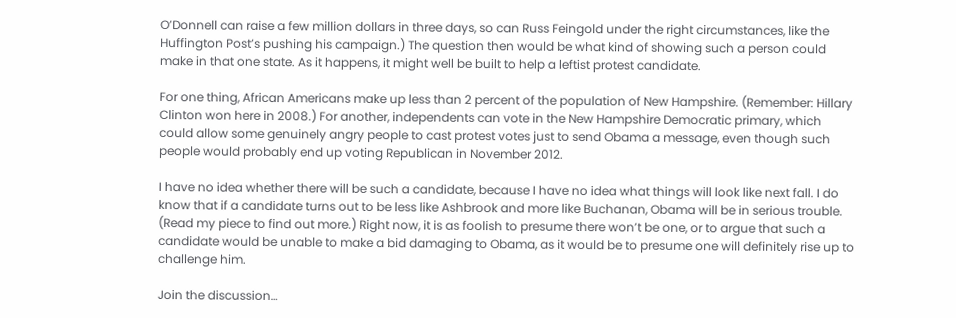O’Donnell can raise a few million dollars in three days, so can Russ Feingold under the right circumstances, like the Huffington Post’s pushing his campaign.) The question then would be what kind of showing such a person could make in that one state. As it happens, it might well be built to help a leftist protest candidate.

For one thing, African Americans make up less than 2 percent of the population of New Hampshire. (Remember: Hillary Clinton won here in 2008.) For another, independents can vote in the New Hampshire Democratic primary, which could allow some genuinely angry people to cast protest votes just to send Obama a message, even though such people would probably end up voting Republican in November 2012.

I have no idea whether there will be such a candidate, because I have no idea what things will look like next fall. I do know that if a candidate turns out to be less like Ashbrook and more like Buchanan, Obama will be in serious trouble. (Read my piece to find out more.) Right now, it is as foolish to presume there won’t be one, or to argue that such a candidate would be unable to make a bid damaging to Obama, as it would be to presume one will definitely rise up to challenge him.

Join the discussion…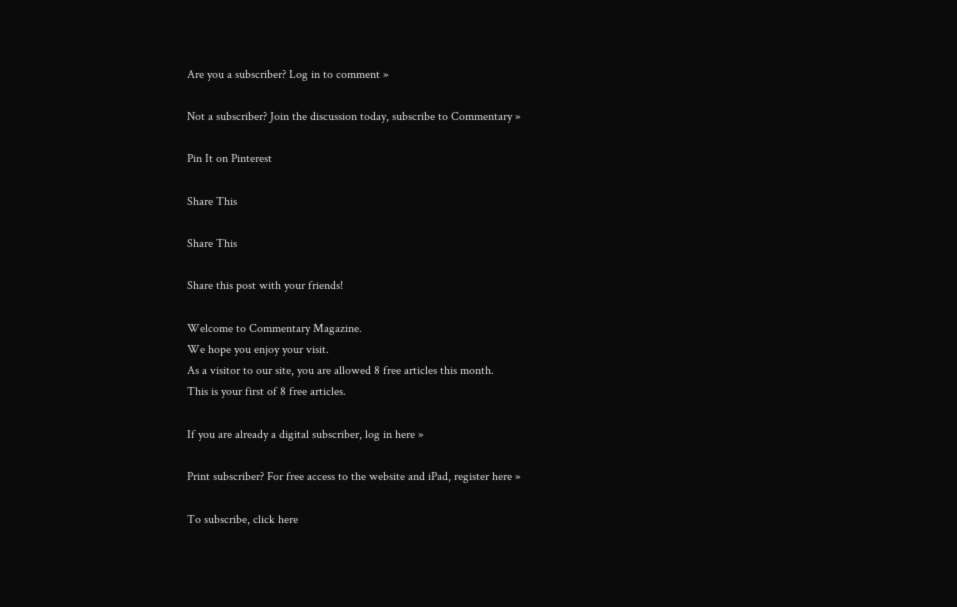Are you a subscriber? Log in to comment »

Not a subscriber? Join the discussion today, subscribe to Commentary »

Pin It on Pinterest

Share This

Share This

Share this post with your friends!

Welcome to Commentary Magazine.
We hope you enjoy your visit.
As a visitor to our site, you are allowed 8 free articles this month.
This is your first of 8 free articles.

If you are already a digital subscriber, log in here »

Print subscriber? For free access to the website and iPad, register here »

To subscribe, click here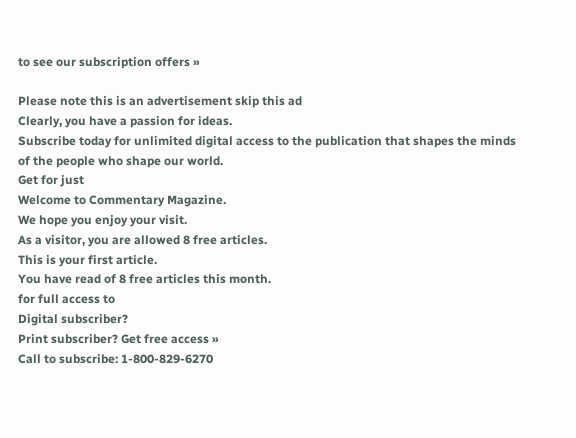to see our subscription offers »

Please note this is an advertisement skip this ad
Clearly, you have a passion for ideas.
Subscribe today for unlimited digital access to the publication that shapes the minds of the people who shape our world.
Get for just
Welcome to Commentary Magazine.
We hope you enjoy your visit.
As a visitor, you are allowed 8 free articles.
This is your first article.
You have read of 8 free articles this month.
for full access to
Digital subscriber?
Print subscriber? Get free access »
Call to subscribe: 1-800-829-6270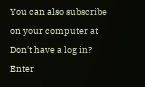You can also subscribe
on your computer at
Don't have a log in?
Enter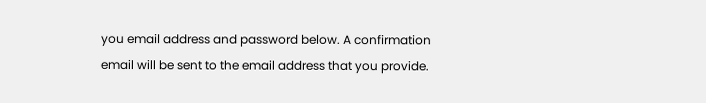you email address and password below. A confirmation email will be sent to the email address that you provide.